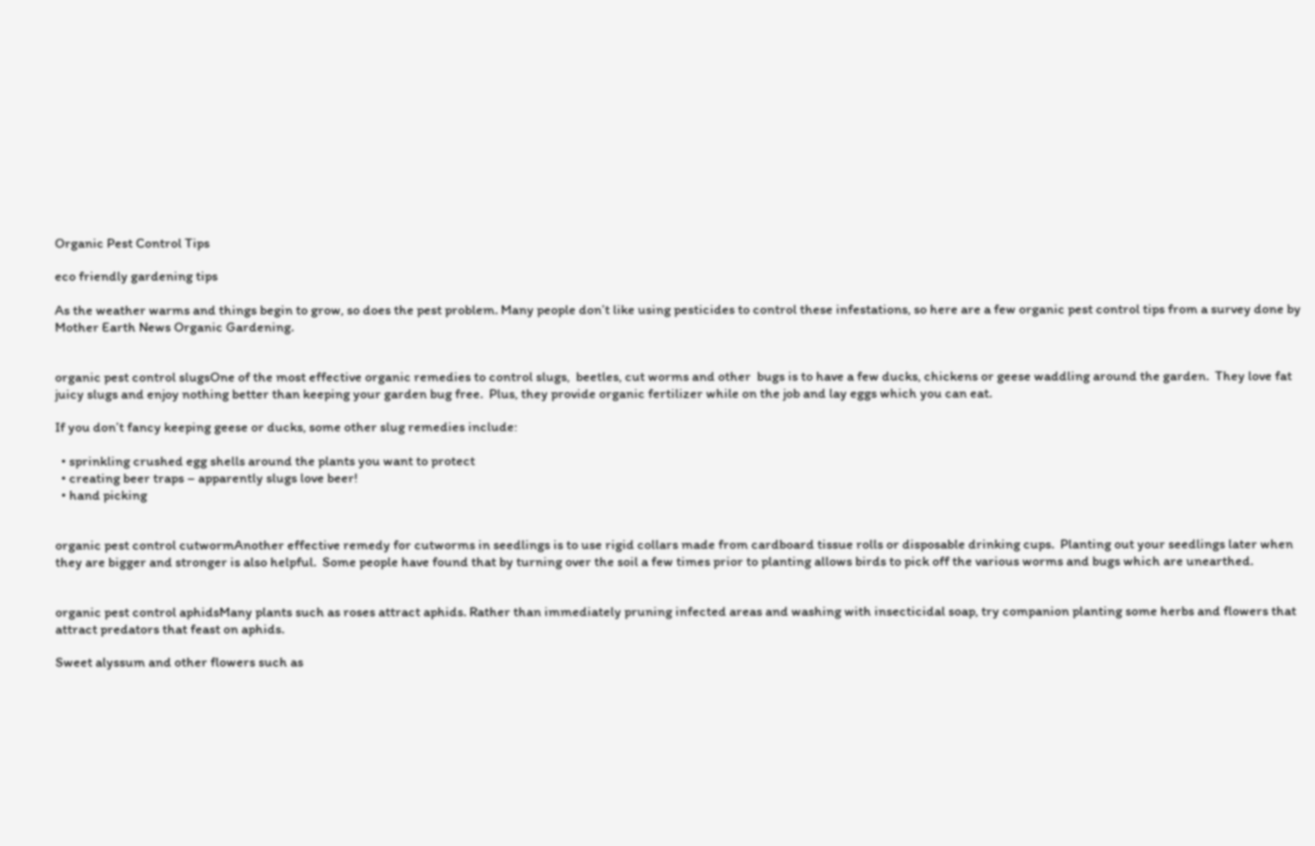Organic Pest Control Tips

eco friendly gardening tips

As the weather warms and things begin to grow, so does the pest problem. Many people don’t like using pesticides to control these infestations, so here are a few organic pest control tips from a survey done by Mother Earth News Organic Gardening.


organic pest control slugsOne of the most effective organic remedies to control slugs,  beetles, cut worms and other  bugs is to have a few ducks, chickens or geese waddling around the garden.  They love fat juicy slugs and enjoy nothing better than keeping your garden bug free.  Plus, they provide organic fertilizer while on the job and lay eggs which you can eat.

If you don’t fancy keeping geese or ducks, some other slug remedies include:

  • sprinkling crushed egg shells around the plants you want to protect
  • creating beer traps – apparently slugs love beer!
  • hand picking


organic pest control cutwormAnother effective remedy for cutworms in seedlings is to use rigid collars made from cardboard tissue rolls or disposable drinking cups.  Planting out your seedlings later when they are bigger and stronger is also helpful.  Some people have found that by turning over the soil a few times prior to planting allows birds to pick off the various worms and bugs which are unearthed.


organic pest control aphidsMany plants such as roses attract aphids. Rather than immediately pruning infected areas and washing with insecticidal soap, try companion planting some herbs and flowers that attract predators that feast on aphids.

Sweet alyssum and other flowers such as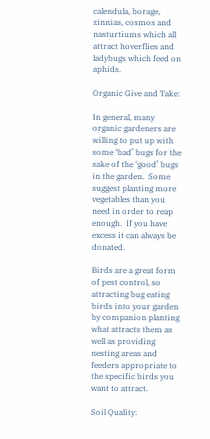calendula, borage, zinnias, cosmos and nasturtiums which all  attract hoverflies and ladybugs which feed on aphids.

Organic Give and Take:

In general, many organic gardeners are willing to put up with some ‘bad’ bugs for the sake of the ‘good’ bugs in the garden.  Some suggest planting more vegetables than you need in order to reap enough.  If you have excess it can always be donated.

Birds are a great form of pest control, so attracting bug eating birds into your garden by companion planting what attracts them as well as providing nesting areas and feeders appropriate to the specific birds you want to attract.

Soil Quality: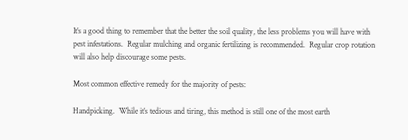It’s a good thing to remember that the better the soil quality, the less problems you will have with pest infestations.  Regular mulching and organic fertilizing is recommended.  Regular crop rotation will also help discourage some pests.

Most common effective remedy for the majority of pests:

Handpicking.  While it’s tedious and tiring, this method is still one of the most earth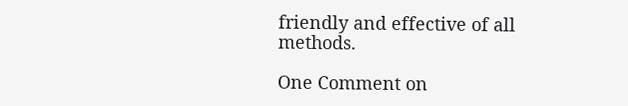friendly and effective of all methods.

One Comment on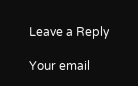Leave a Reply

Your email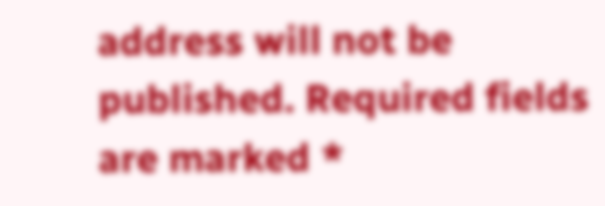address will not be published. Required fields are marked *